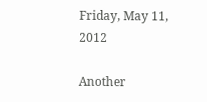Friday, May 11, 2012

Another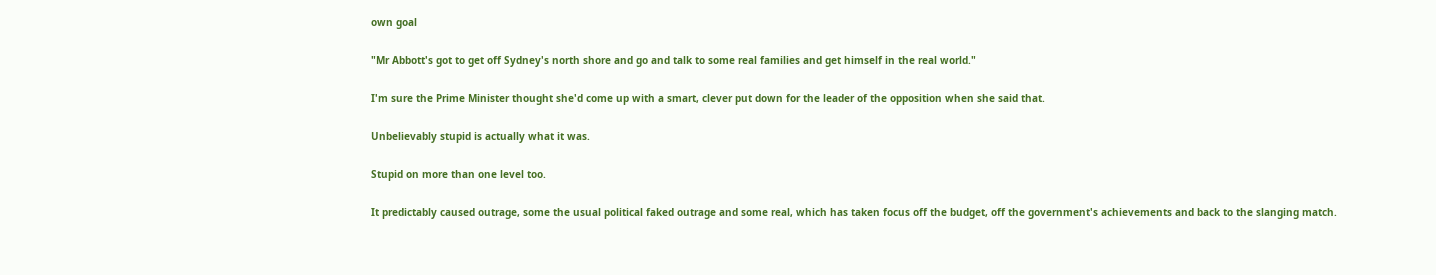own goal

"Mr Abbott's got to get off Sydney's north shore and go and talk to some real families and get himself in the real world."

I'm sure the Prime Minister thought she'd come up with a smart, clever put down for the leader of the opposition when she said that.

Unbelievably stupid is actually what it was.

Stupid on more than one level too.

It predictably caused outrage, some the usual political faked outrage and some real, which has taken focus off the budget, off the government's achievements and back to the slanging match.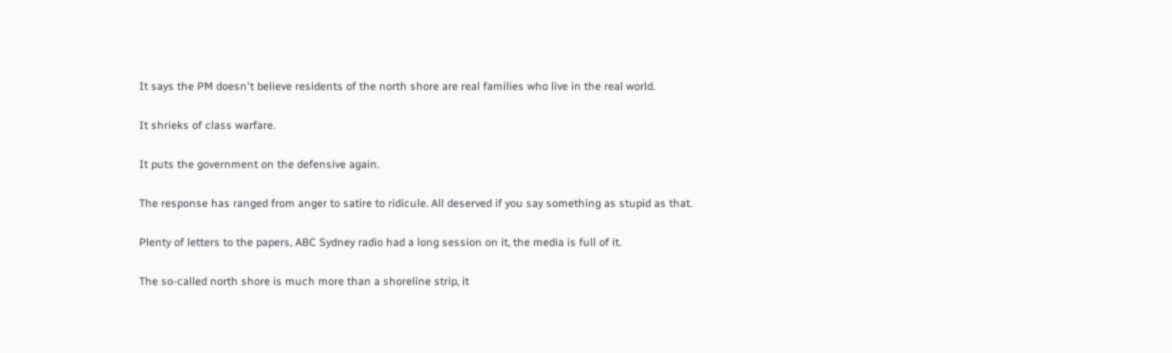It says the PM doesn't believe residents of the north shore are real families who live in the real world.

It shrieks of class warfare.

It puts the government on the defensive again.

The response has ranged from anger to satire to ridicule. All deserved if you say something as stupid as that.

Plenty of letters to the papers, ABC Sydney radio had a long session on it, the media is full of it.

The so-called north shore is much more than a shoreline strip, it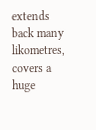extends back many likometres, covers a huge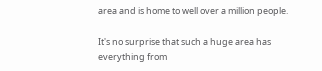area and is home to well over a million people.

It's no surprise that such a huge area has everything from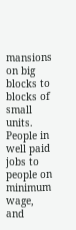mansions on big blocks to blocks of small units. People in well paid jobs to people on minimum wage, and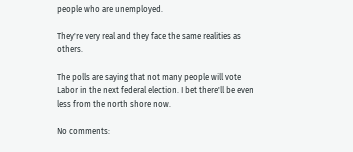people who are unemployed.

They're very real and they face the same realities as others.

The polls are saying that not many people will vote Labor in the next federal election. I bet there'll be even less from the north shore now.

No comments: